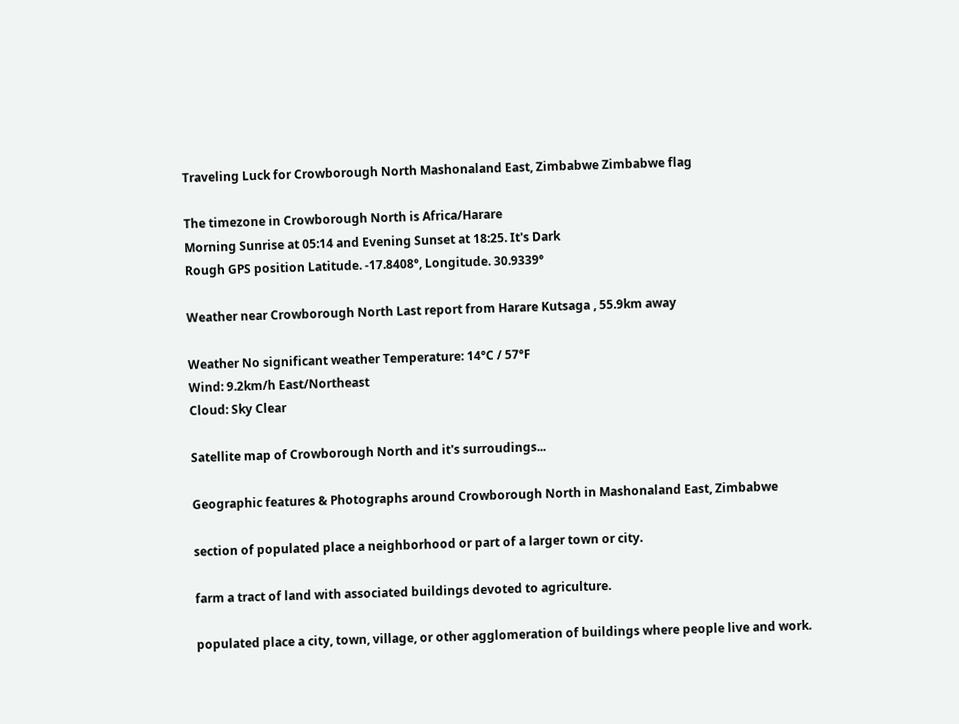Traveling Luck for Crowborough North Mashonaland East, Zimbabwe Zimbabwe flag

The timezone in Crowborough North is Africa/Harare
Morning Sunrise at 05:14 and Evening Sunset at 18:25. It's Dark
Rough GPS position Latitude. -17.8408°, Longitude. 30.9339°

Weather near Crowborough North Last report from Harare Kutsaga , 55.9km away

Weather No significant weather Temperature: 14°C / 57°F
Wind: 9.2km/h East/Northeast
Cloud: Sky Clear

Satellite map of Crowborough North and it's surroudings...

Geographic features & Photographs around Crowborough North in Mashonaland East, Zimbabwe

section of populated place a neighborhood or part of a larger town or city.

farm a tract of land with associated buildings devoted to agriculture.

populated place a city, town, village, or other agglomeration of buildings where people live and work.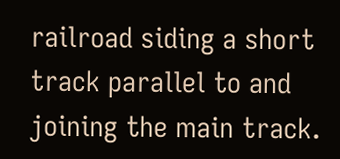railroad siding a short track parallel to and joining the main track.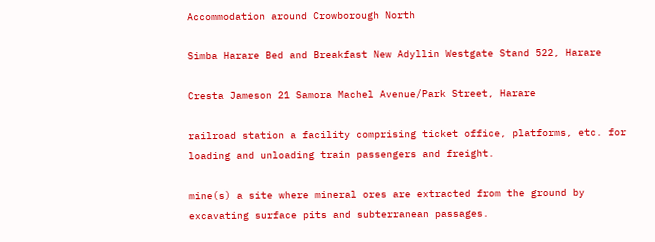Accommodation around Crowborough North

Simba Harare Bed and Breakfast New Adyllin Westgate Stand 522, Harare

Cresta Jameson 21 Samora Machel Avenue/Park Street, Harare

railroad station a facility comprising ticket office, platforms, etc. for loading and unloading train passengers and freight.

mine(s) a site where mineral ores are extracted from the ground by excavating surface pits and subterranean passages.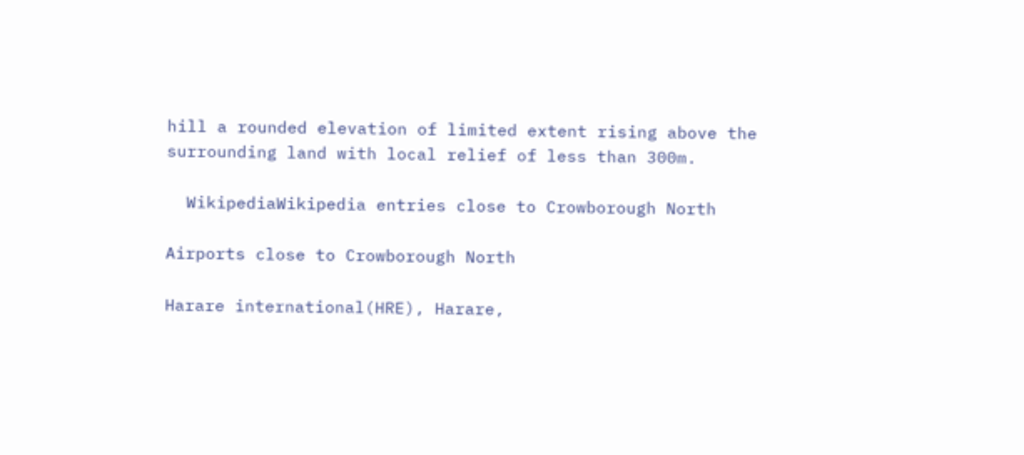hill a rounded elevation of limited extent rising above the surrounding land with local relief of less than 300m.

  WikipediaWikipedia entries close to Crowborough North

Airports close to Crowborough North

Harare international(HRE), Harare,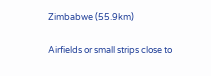Zimbabwe (55.9km)

Airfields or small strips close to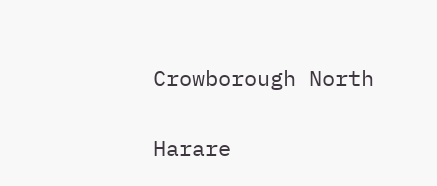Crowborough North

Harare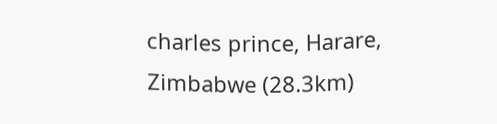charles prince, Harare, Zimbabwe (28.3km)